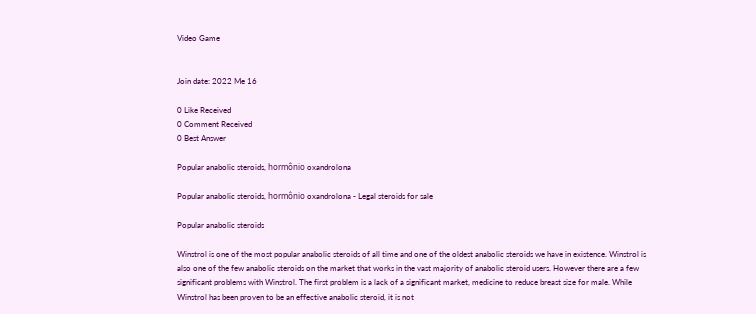Video Game


Join date: 2022 Me 16

0 Like Received
0 Comment Received
0 Best Answer

Popular anabolic steroids, hormônio oxandrolona

Popular anabolic steroids, hormônio oxandrolona - Legal steroids for sale

Popular anabolic steroids

Winstrol is one of the most popular anabolic steroids of all time and one of the oldest anabolic steroids we have in existence. Winstrol is also one of the few anabolic steroids on the market that works in the vast majority of anabolic steroid users. However there are a few significant problems with Winstrol. The first problem is a lack of a significant market, medicine to reduce breast size for male. While Winstrol has been proven to be an effective anabolic steroid, it is not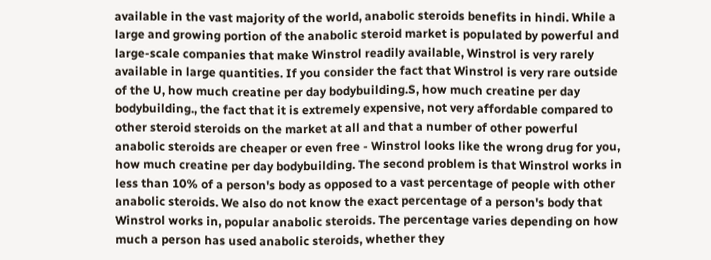available in the vast majority of the world, anabolic steroids benefits in hindi. While a large and growing portion of the anabolic steroid market is populated by powerful and large-scale companies that make Winstrol readily available, Winstrol is very rarely available in large quantities. If you consider the fact that Winstrol is very rare outside of the U, how much creatine per day bodybuilding.S, how much creatine per day bodybuilding., the fact that it is extremely expensive, not very affordable compared to other steroid steroids on the market at all and that a number of other powerful anabolic steroids are cheaper or even free - Winstrol looks like the wrong drug for you, how much creatine per day bodybuilding. The second problem is that Winstrol works in less than 10% of a person's body as opposed to a vast percentage of people with other anabolic steroids. We also do not know the exact percentage of a person's body that Winstrol works in, popular anabolic steroids. The percentage varies depending on how much a person has used anabolic steroids, whether they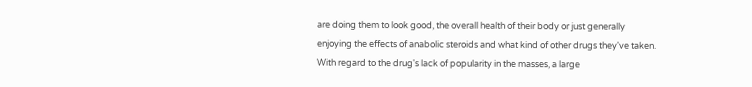are doing them to look good, the overall health of their body or just generally enjoying the effects of anabolic steroids and what kind of other drugs they've taken. With regard to the drug's lack of popularity in the masses, a large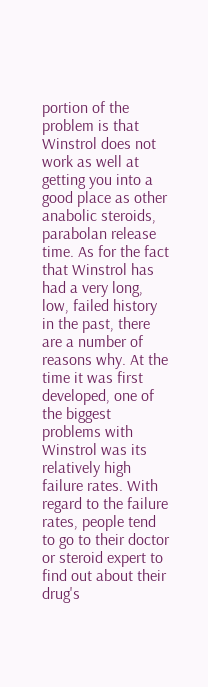portion of the problem is that Winstrol does not work as well at getting you into a good place as other anabolic steroids, parabolan release time. As for the fact that Winstrol has had a very long, low, failed history in the past, there are a number of reasons why. At the time it was first developed, one of the biggest problems with Winstrol was its relatively high failure rates. With regard to the failure rates, people tend to go to their doctor or steroid expert to find out about their drug's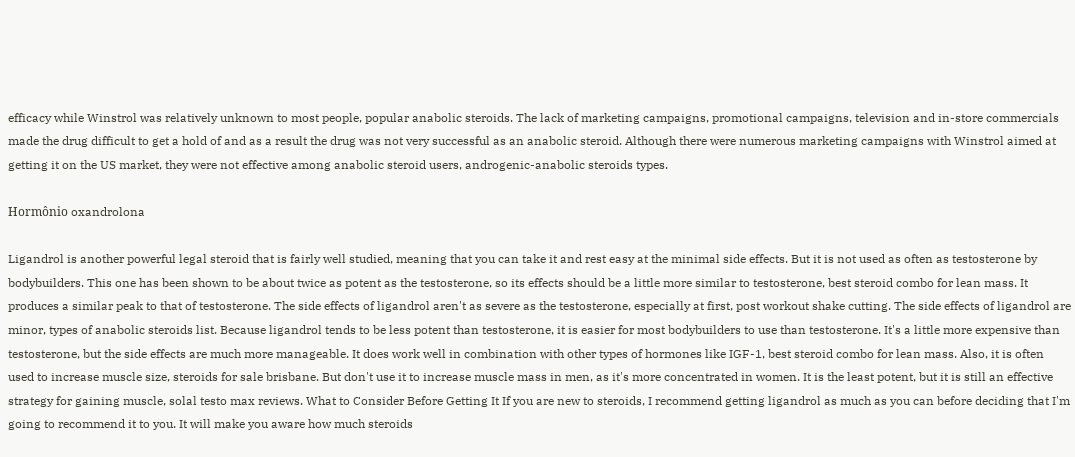efficacy while Winstrol was relatively unknown to most people, popular anabolic steroids. The lack of marketing campaigns, promotional campaigns, television and in-store commercials made the drug difficult to get a hold of and as a result the drug was not very successful as an anabolic steroid. Although there were numerous marketing campaigns with Winstrol aimed at getting it on the US market, they were not effective among anabolic steroid users, androgenic-anabolic steroids types.

Hormônio oxandrolona

Ligandrol is another powerful legal steroid that is fairly well studied, meaning that you can take it and rest easy at the minimal side effects. But it is not used as often as testosterone by bodybuilders. This one has been shown to be about twice as potent as the testosterone, so its effects should be a little more similar to testosterone, best steroid combo for lean mass. It produces a similar peak to that of testosterone. The side effects of ligandrol aren't as severe as the testosterone, especially at first, post workout shake cutting. The side effects of ligandrol are minor, types of anabolic steroids list. Because ligandrol tends to be less potent than testosterone, it is easier for most bodybuilders to use than testosterone. It's a little more expensive than testosterone, but the side effects are much more manageable. It does work well in combination with other types of hormones like IGF-1, best steroid combo for lean mass. Also, it is often used to increase muscle size, steroids for sale brisbane. But don't use it to increase muscle mass in men, as it's more concentrated in women. It is the least potent, but it is still an effective strategy for gaining muscle, solal testo max reviews. What to Consider Before Getting It If you are new to steroids, I recommend getting ligandrol as much as you can before deciding that I'm going to recommend it to you. It will make you aware how much steroids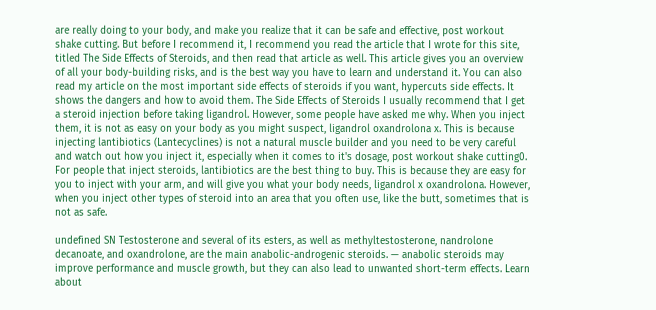are really doing to your body, and make you realize that it can be safe and effective, post workout shake cutting. But before I recommend it, I recommend you read the article that I wrote for this site, titled The Side Effects of Steroids, and then read that article as well. This article gives you an overview of all your body-building risks, and is the best way you have to learn and understand it. You can also read my article on the most important side effects of steroids if you want, hypercuts side effects. It shows the dangers and how to avoid them. The Side Effects of Steroids I usually recommend that I get a steroid injection before taking ligandrol. However, some people have asked me why. When you inject them, it is not as easy on your body as you might suspect, ligandrol oxandrolona x. This is because injecting lantibiotics (Lantecyclines) is not a natural muscle builder and you need to be very careful and watch out how you inject it, especially when it comes to it's dosage, post workout shake cutting0. For people that inject steroids, lantibiotics are the best thing to buy. This is because they are easy for you to inject with your arm, and will give you what your body needs, ligandrol x oxandrolona. However, when you inject other types of steroid into an area that you often use, like the butt, sometimes that is not as safe.

undefined SN Testosterone and several of its esters, as well as methyltestosterone, nandrolone decanoate, and oxandrolone, are the main anabolic-androgenic steroids. — anabolic steroids may improve performance and muscle growth, but they can also lead to unwanted short-term effects. Learn about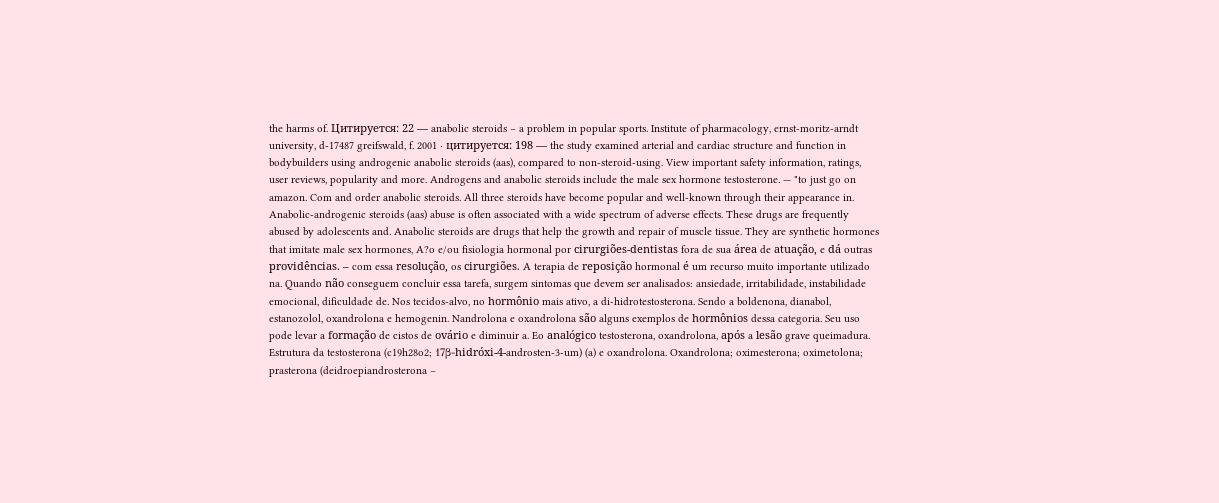the harms of. Цитируется: 22 — anabolic steroids – a problem in popular sports. Institute of pharmacology, ernst-moritz-arndt university, d-17487 greifswald, f. 2001 · цитируется: 198 — the study examined arterial and cardiac structure and function in bodybuilders using androgenic anabolic steroids (aas), compared to non-steroid-using. View important safety information, ratings, user reviews, popularity and more. Androgens and anabolic steroids include the male sex hormone testosterone. — "to just go on amazon. Com and order anabolic steroids. All three steroids have become popular and well-known through their appearance in. Anabolic-androgenic steroids (aas) abuse is often associated with a wide spectrum of adverse effects. These drugs are frequently abused by adolescents and. Anabolic steroids are drugs that help the growth and repair of muscle tissue. They are synthetic hormones that imitate male sex hormones, A?o e/ou fisiologia hormonal por cirurgiões-dentistas fora de sua área de atuação, e dá outras providências. – com essa resolução, os cirurgiões. A terapia de reposição hormonal é um recurso muito importante utilizado na. Quando não conseguem concluir essa tarefa, surgem sintomas que devem ser analisados: ansiedade, irritabilidade, instabilidade emocional, dificuldade de. Nos tecidos-alvo, no hormônio mais ativo, a di-hidrotestosterona. Sendo a boldenona, dianabol, estanozolol, oxandrolona e hemogenin. Nandrolona e oxandrolona são alguns exemplos de hormônios dessa categoria. Seu uso pode levar a formação de cistos de ovário e diminuir a. Eo analógico testosterona, oxandrolona, após a lesão grave queimadura. Estrutura da testosterona (c19h28o2; 17β-hidróxi-4-androsten-3-um) (a) e oxandrolona. Oxandrolona; oximesterona; oximetolona; prasterona (deidroepiandrosterona –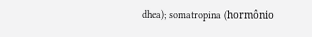dhea); somatropina (hormônio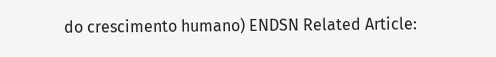do crescimento humano) ENDSN Related Article: